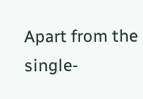Apart from the single-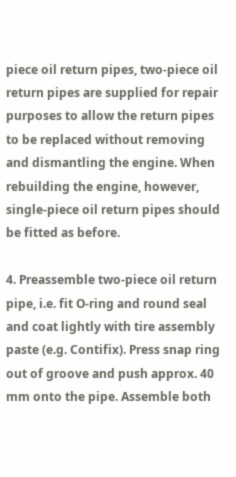piece oil return pipes, two-piece oil return pipes are supplied for repair purposes to allow the return pipes to be replaced without removing and dismantling the engine. When rebuilding the engine, however, single-piece oil return pipes should be fitted as before.

4. Preassemble two-piece oil return pipe, i.e. fit O-ring and round seal and coat lightly with tire assembly paste (e.g. Contifix). Press snap ring out of groove and push approx. 40 mm onto the pipe. Assemble both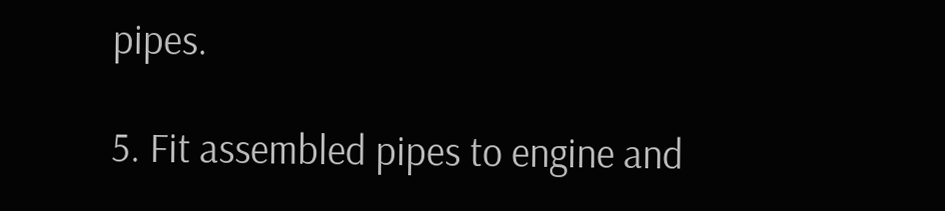pipes.

5. Fit assembled pipes to engine and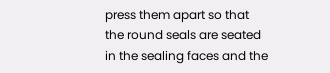press them apart so that the round seals are seated in the sealing faces and the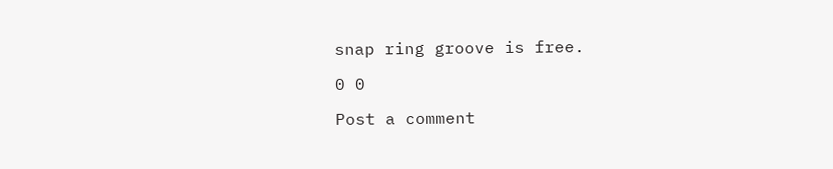snap ring groove is free.

0 0

Post a comment